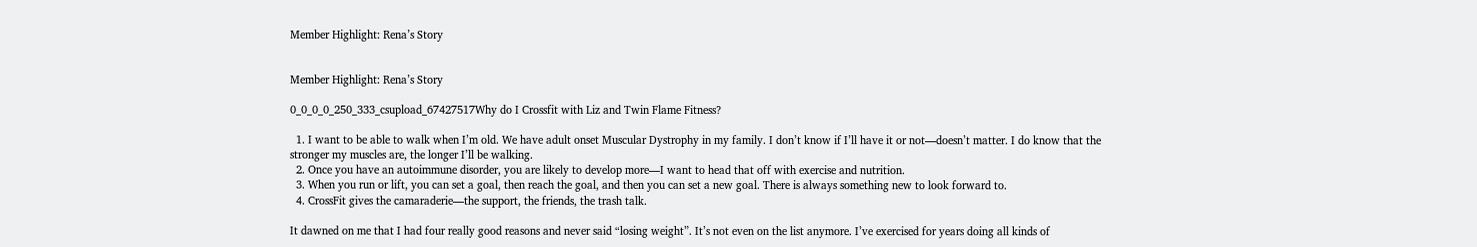Member Highlight: Rena’s Story


Member Highlight: Rena’s Story

0_0_0_0_250_333_csupload_67427517Why do I Crossfit with Liz and Twin Flame Fitness?

  1. I want to be able to walk when I’m old. We have adult onset Muscular Dystrophy in my family. I don’t know if I’ll have it or not—doesn’t matter. I do know that the stronger my muscles are, the longer I’ll be walking.
  2. Once you have an autoimmune disorder, you are likely to develop more—I want to head that off with exercise and nutrition.
  3. When you run or lift, you can set a goal, then reach the goal, and then you can set a new goal. There is always something new to look forward to.
  4. CrossFit gives the camaraderie—the support, the friends, the trash talk.

It dawned on me that I had four really good reasons and never said “losing weight”. It’s not even on the list anymore. I’ve exercised for years doing all kinds of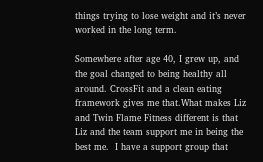things trying to lose weight and it’s never worked in the long term.

Somewhere after age 40, I grew up, and the goal changed to being healthy all around. CrossFit and a clean eating framework gives me that.What makes Liz and Twin Flame Fitness different is that Liz and the team support me in being the best me.  I have a support group that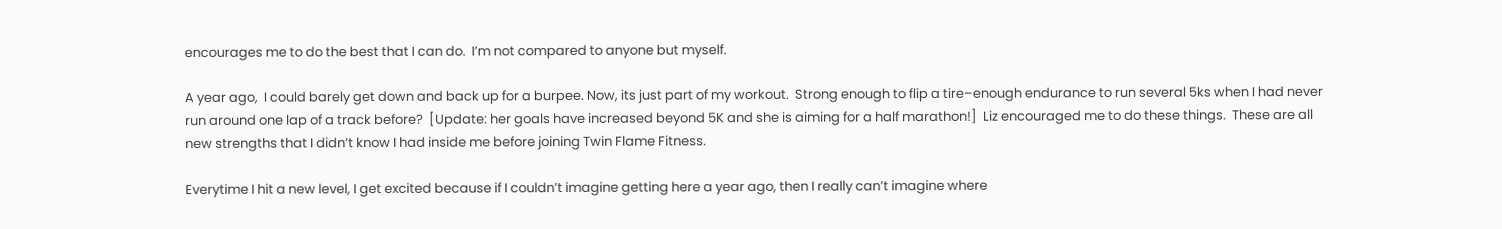encourages me to do the best that I can do.  I’m not compared to anyone but myself.

A year ago,  I could barely get down and back up for a burpee. Now, its just part of my workout.  Strong enough to flip a tire–enough endurance to run several 5ks when I had never run around one lap of a track before?  [Update: her goals have increased beyond 5K and she is aiming for a half marathon!]  Liz encouraged me to do these things.  These are all new strengths that I didn’t know I had inside me before joining Twin Flame Fitness.

Everytime I hit a new level, I get excited because if I couldn’t imagine getting here a year ago, then I really can’t imagine where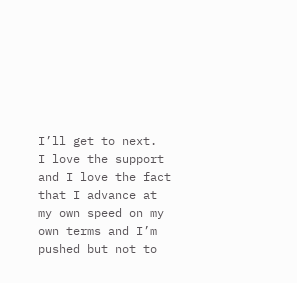I’ll get to next.  I love the support and I love the fact that I advance at my own speed on my own terms and I’m pushed but not to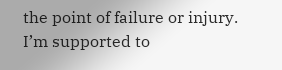the point of failure or injury.  I’m supported to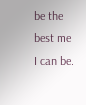be the best me I can be.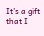It’s a gift that I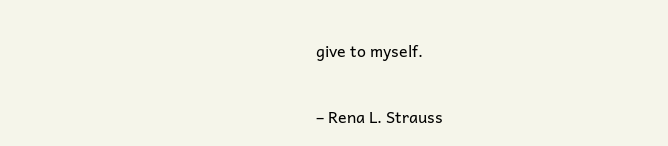give to myself.

– Rena L. Strauss